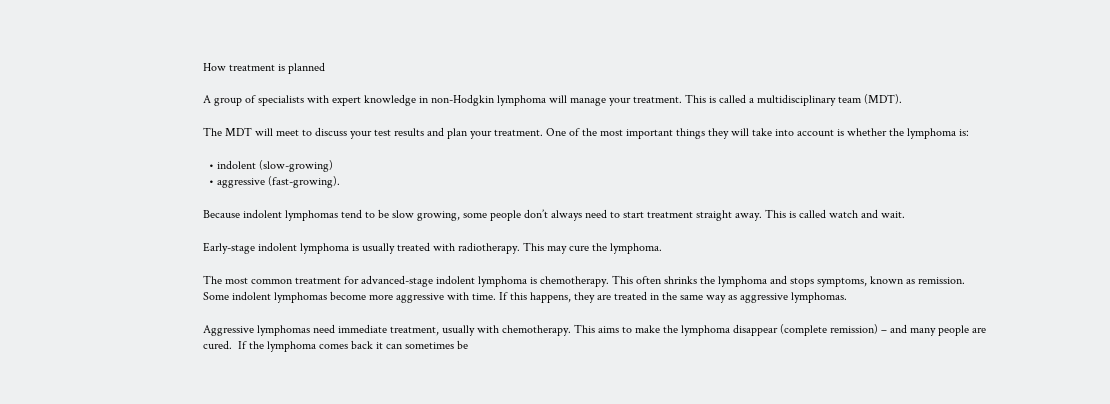How treatment is planned

A group of specialists with expert knowledge in non-Hodgkin lymphoma will manage your treatment. This is called a multidisciplinary team (MDT).

The MDT will meet to discuss your test results and plan your treatment. One of the most important things they will take into account is whether the lymphoma is:

  • indolent (slow-growing)
  • aggressive (fast-growing).

Because indolent lymphomas tend to be slow growing, some people don’t always need to start treatment straight away. This is called watch and wait.

Early-stage indolent lymphoma is usually treated with radiotherapy. This may cure the lymphoma.

The most common treatment for advanced-stage indolent lymphoma is chemotherapy. This often shrinks the lymphoma and stops symptoms, known as remission. Some indolent lymphomas become more aggressive with time. If this happens, they are treated in the same way as aggressive lymphomas.

Aggressive lymphomas need immediate treatment, usually with chemotherapy. This aims to make the lymphoma disappear (complete remission) – and many people are cured.  If the lymphoma comes back it can sometimes be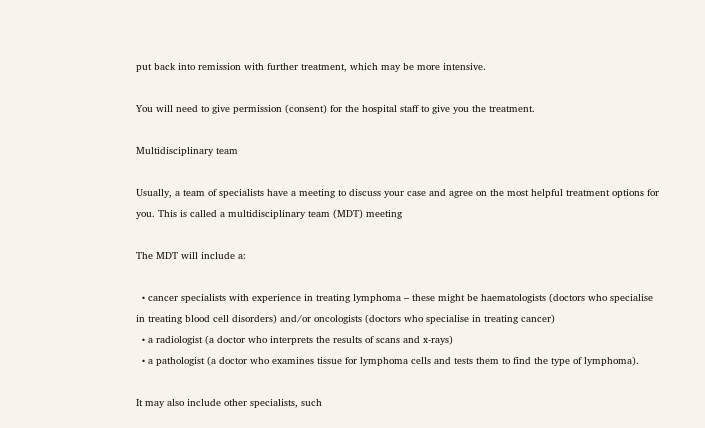put back into remission with further treatment, which may be more intensive.

You will need to give permission (consent) for the hospital staff to give you the treatment.

Multidisciplinary team

Usually, a team of specialists have a meeting to discuss your case and agree on the most helpful treatment options for you. This is called a multidisciplinary team (MDT) meeting

The MDT will include a:

  • cancer specialists with experience in treating lymphoma – these might be haematologists (doctors who specialise in treating blood cell disorders) and/or oncologists (doctors who specialise in treating cancer)
  • a radiologist (a doctor who interprets the results of scans and x-rays)
  • a pathologist (a doctor who examines tissue for lymphoma cells and tests them to find the type of lymphoma).

It may also include other specialists, such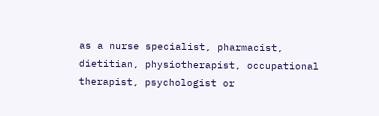as a nurse specialist, pharmacist, dietitian, physiotherapist, occupational therapist, psychologist or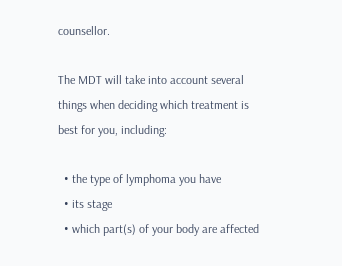counsellor.

The MDT will take into account several things when deciding which treatment is best for you, including:

  • the type of lymphoma you have
  • its stage
  • which part(s) of your body are affected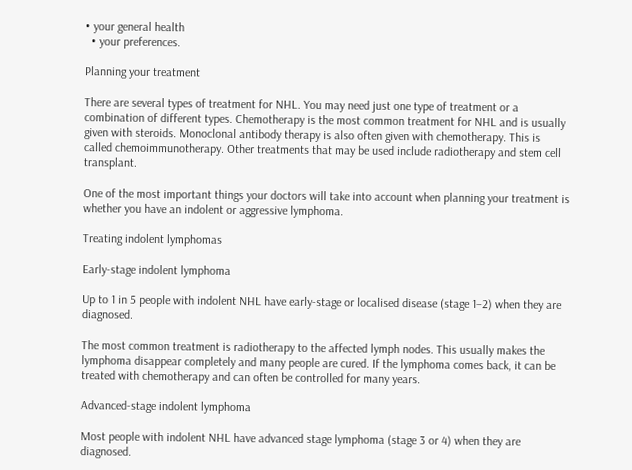• your general health
  • your preferences.

Planning your treatment

There are several types of treatment for NHL. You may need just one type of treatment or a combination of different types. Chemotherapy is the most common treatment for NHL and is usually given with steroids. Monoclonal antibody therapy is also often given with chemotherapy. This is called chemoimmunotherapy. Other treatments that may be used include radiotherapy and stem cell transplant.

One of the most important things your doctors will take into account when planning your treatment is whether you have an indolent or aggressive lymphoma.

Treating indolent lymphomas

Early-stage indolent lymphoma

Up to 1 in 5 people with indolent NHL have early-stage or localised disease (stage 1–2) when they are diagnosed.

The most common treatment is radiotherapy to the affected lymph nodes. This usually makes the lymphoma disappear completely and many people are cured. If the lymphoma comes back, it can be treated with chemotherapy and can often be controlled for many years.

Advanced-stage indolent lymphoma

Most people with indolent NHL have advanced stage lymphoma (stage 3 or 4) when they are diagnosed.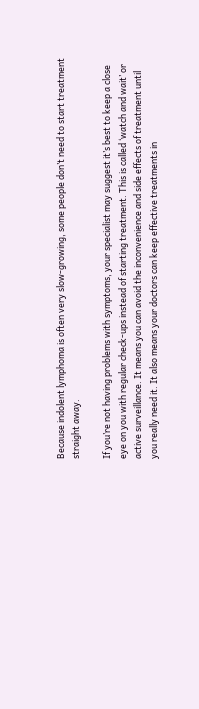Because indolent lymphoma is often very slow-growing, some people don’t need to start treatment straight away.

If you’re not having problems with symptoms, your specialist may suggest it’s best to keep a close eye on you with regular check-ups instead of starting treatment. This is called ‘watch and wait’ or active surveillance. It means you can avoid the inconvenience and side effects of treatment until you really need it. It also means your doctors can keep effective treatments in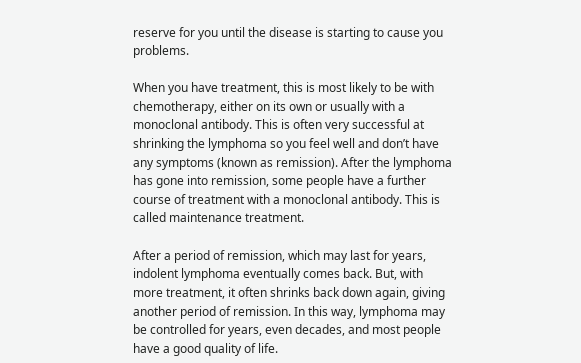reserve for you until the disease is starting to cause you problems.

When you have treatment, this is most likely to be with chemotherapy, either on its own or usually with a monoclonal antibody. This is often very successful at shrinking the lymphoma so you feel well and don’t have any symptoms (known as remission). After the lymphoma has gone into remission, some people have a further course of treatment with a monoclonal antibody. This is called maintenance treatment.

After a period of remission, which may last for years, indolent lymphoma eventually comes back. But, with more treatment, it often shrinks back down again, giving another period of remission. In this way, lymphoma may be controlled for years, even decades, and most people have a good quality of life.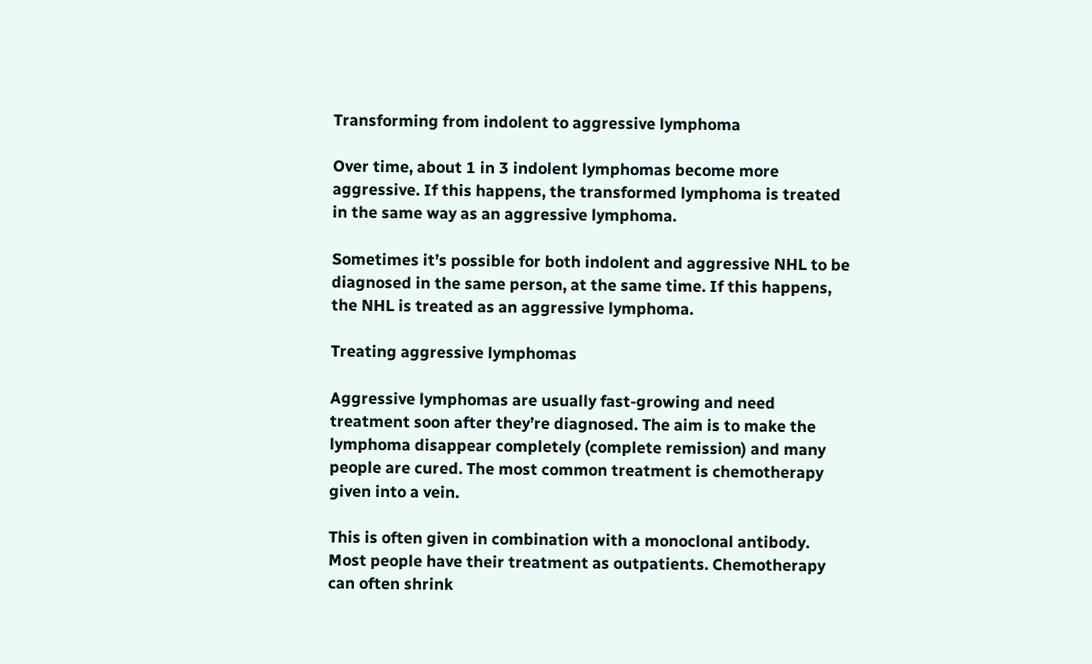Transforming from indolent to aggressive lymphoma

Over time, about 1 in 3 indolent lymphomas become more aggressive. If this happens, the transformed lymphoma is treated in the same way as an aggressive lymphoma.

Sometimes it’s possible for both indolent and aggressive NHL to be diagnosed in the same person, at the same time. If this happens, the NHL is treated as an aggressive lymphoma.

Treating aggressive lymphomas

Aggressive lymphomas are usually fast-growing and need treatment soon after they’re diagnosed. The aim is to make the lymphoma disappear completely (complete remission) and many people are cured. The most common treatment is chemotherapy given into a vein.

This is often given in combination with a monoclonal antibody. Most people have their treatment as outpatients. Chemotherapy can often shrink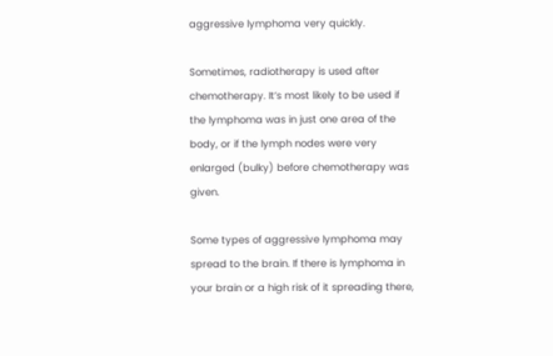aggressive lymphoma very quickly.

Sometimes, radiotherapy is used after chemotherapy. It’s most likely to be used if the lymphoma was in just one area of the body, or if the lymph nodes were very enlarged (bulky) before chemotherapy was given.

Some types of aggressive lymphoma may spread to the brain. If there is lymphoma in your brain or a high risk of it spreading there,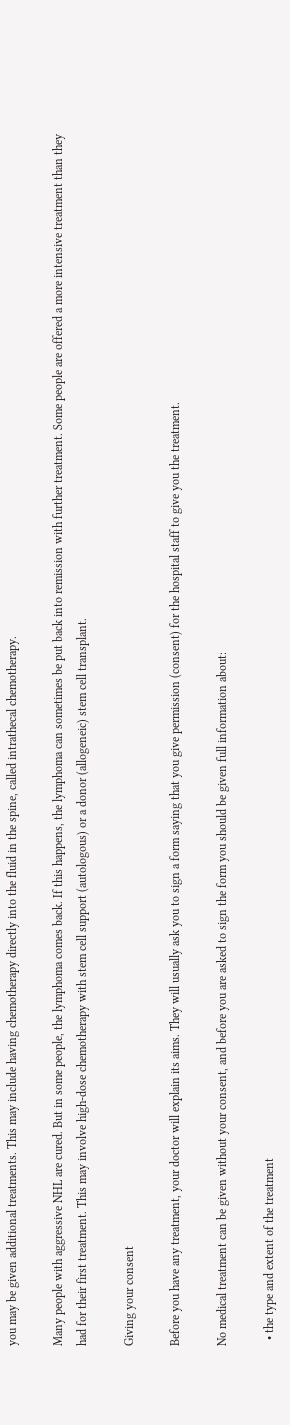you may be given additional treatments. This may include having chemotherapy directly into the fluid in the spine, called intrathecal chemotherapy.

Many people with aggressive NHL are cured. But in some people, the lymphoma comes back. If this happens, the lymphoma can sometimes be put back into remission with further treatment. Some people are offered a more intensive treatment than they had for their first treatment. This may involve high-dose chemotherapy with stem cell support (autologous) or a donor (allogeneic) stem cell transplant.

Giving your consent

Before you have any treatment, your doctor will explain its aims. They will usually ask you to sign a form saying that you give permission (consent) for the hospital staff to give you the treatment.

No medical treatment can be given without your consent, and before you are asked to sign the form you should be given full information about:

  • the type and extent of the treatment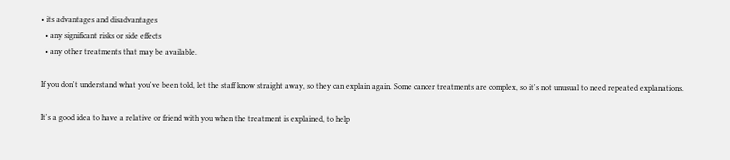• its advantages and disadvantages
  • any significant risks or side effects
  • any other treatments that may be available.

If you don't understand what you've been told, let the staff know straight away, so they can explain again. Some cancer treatments are complex, so it's not unusual to need repeated explanations.

It's a good idea to have a relative or friend with you when the treatment is explained, to help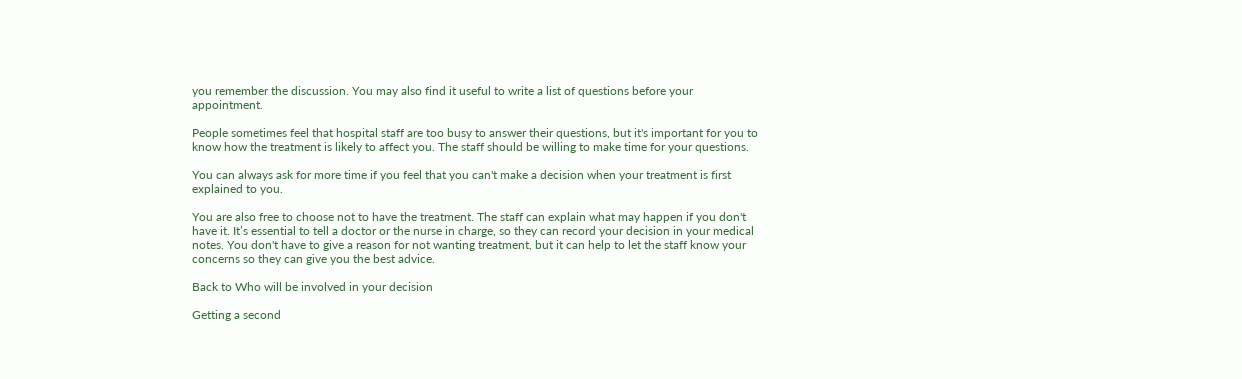you remember the discussion. You may also find it useful to write a list of questions before your appointment.

People sometimes feel that hospital staff are too busy to answer their questions, but it's important for you to know how the treatment is likely to affect you. The staff should be willing to make time for your questions.

You can always ask for more time if you feel that you can't make a decision when your treatment is first explained to you.

You are also free to choose not to have the treatment. The staff can explain what may happen if you don't have it. It’s essential to tell a doctor or the nurse in charge, so they can record your decision in your medical notes. You don't have to give a reason for not wanting treatment, but it can help to let the staff know your concerns so they can give you the best advice.

Back to Who will be involved in your decision

Getting a second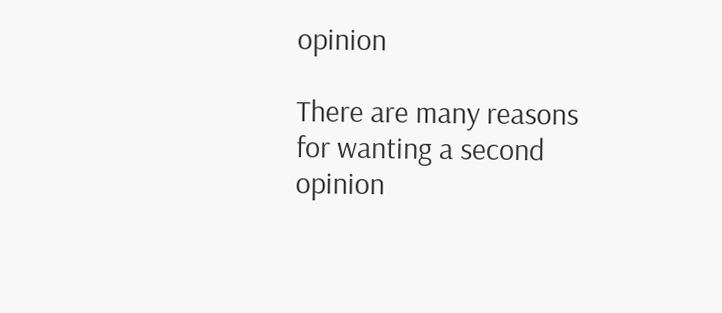opinion

There are many reasons for wanting a second opinion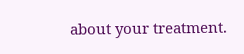about your treatment.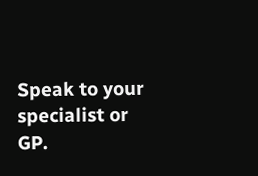Speak to your specialist or GP.